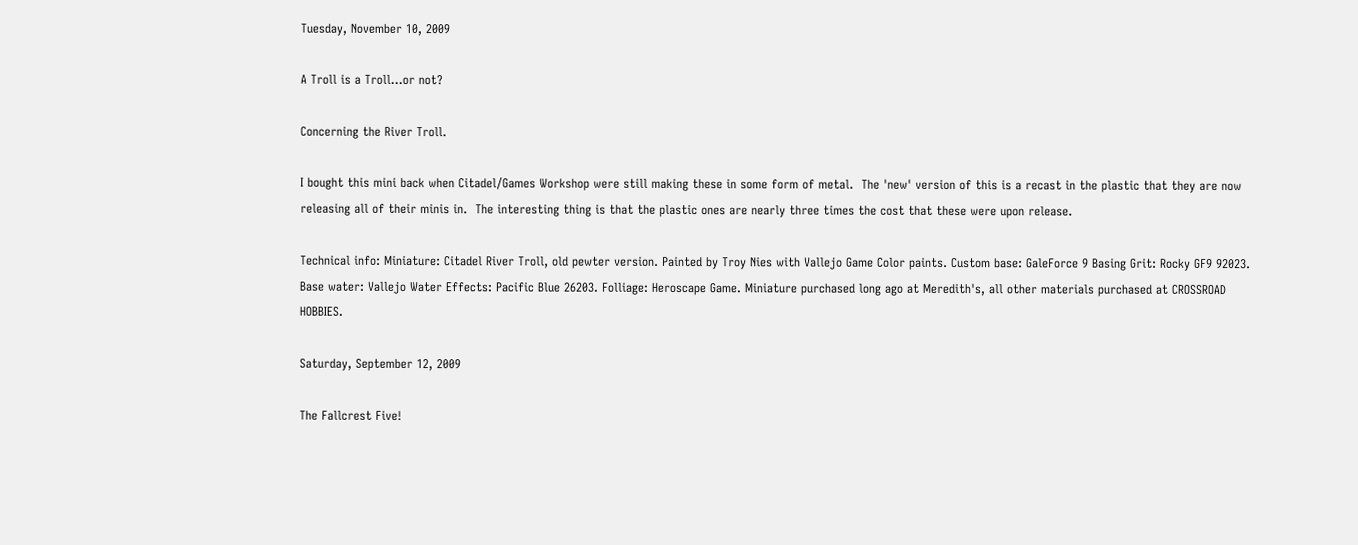Tuesday, November 10, 2009

A Troll is a Troll...or not?

Concerning the River Troll.

I bought this mini back when Citadel/Games Workshop were still making these in some form of metal.  The 'new' version of this is a recast in the plastic that they are now releasing all of their minis in.  The interesting thing is that the plastic ones are nearly three times the cost that these were upon release.

Technical info: Miniature: Citadel River Troll, old pewter version. Painted by Troy Nies with Vallejo Game Color paints. Custom base: GaleForce 9 Basing Grit: Rocky GF9 92023. Base water: Vallejo Water Effects: Pacific Blue 26203. Folliage: Heroscape Game. Miniature purchased long ago at Meredith's, all other materials purchased at CROSSROAD HOBBIES.

Saturday, September 12, 2009

The Fallcrest Five!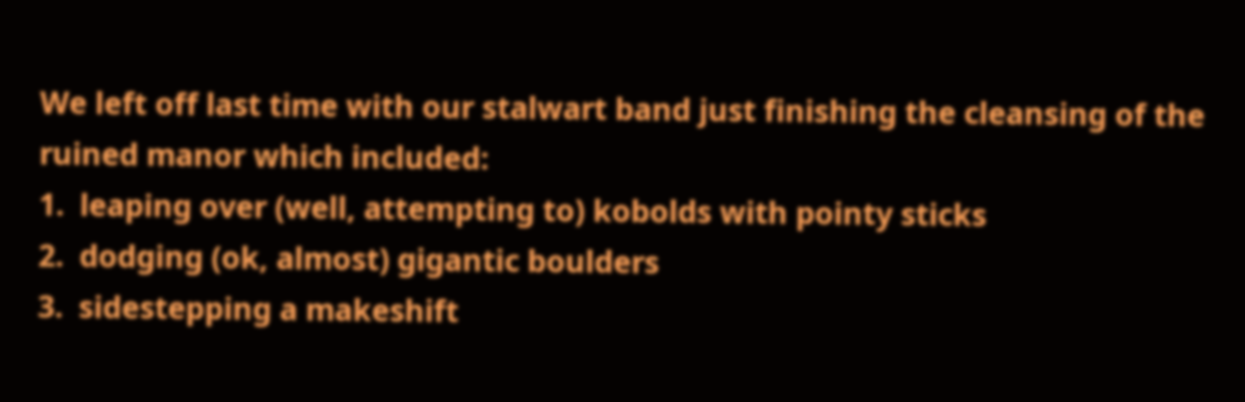We left off last time with our stalwart band just finishing the cleansing of the ruined manor which included:
1.  leaping over (well, attempting to) kobolds with pointy sticks
2.  dodging (ok, almost) gigantic boulders
3.  sidestepping a makeshift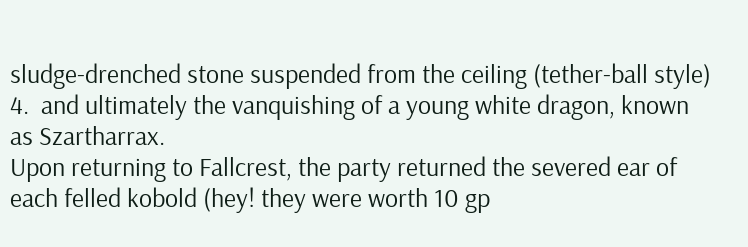sludge-drenched stone suspended from the ceiling (tether-ball style)
4.  and ultimately the vanquishing of a young white dragon, known as Szartharrax.
Upon returning to Fallcrest, the party returned the severed ear of each felled kobold (hey! they were worth 10 gp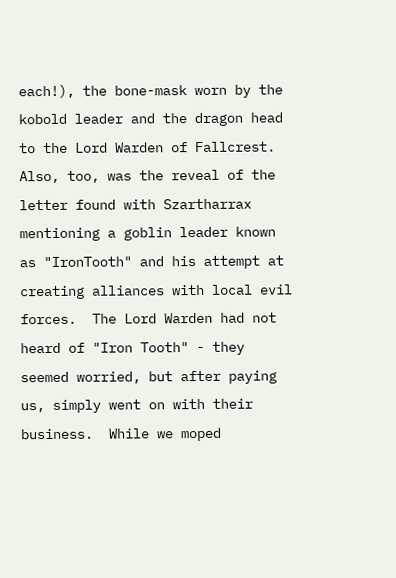each!), the bone-mask worn by the kobold leader and the dragon head to the Lord Warden of Fallcrest.  Also, too, was the reveal of the letter found with Szartharrax mentioning a goblin leader known as "IronTooth" and his attempt at creating alliances with local evil forces.  The Lord Warden had not heard of "Iron Tooth" - they seemed worried, but after paying us, simply went on with their business.  While we moped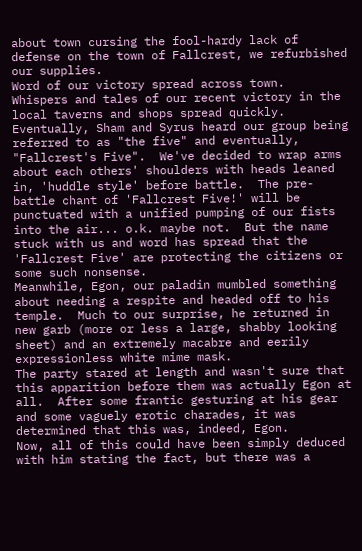about town cursing the fool-hardy lack of defense on the town of Fallcrest, we refurbished our supplies.
Word of our victory spread across town.  Whispers and tales of our recent victory in the local taverns and shops spread quickly.  Eventually, Sham and Syrus heard our group being referred to as "the five" and eventually, "Fallcrest's Five".  We've decided to wrap arms about each others' shoulders with heads leaned in, 'huddle style' before battle.  The pre-battle chant of 'Fallcrest Five!' will be punctuated with a unified pumping of our fists into the air... o.k. maybe not.  But the name stuck with us and word has spread that the 'Fallcrest Five' are protecting the citizens or some such nonsense.
Meanwhile, Egon, our paladin mumbled something about needing a respite and headed off to his temple.  Much to our surprise, he returned in new garb (more or less a large, shabby looking sheet) and an extremely macabre and eerily expressionless white mime mask.
The party stared at length and wasn't sure that this apparition before them was actually Egon at all.  After some frantic gesturing at his gear and some vaguely erotic charades, it was determined that this was, indeed, Egon.
Now, all of this could have been simply deduced with him stating the fact, but there was a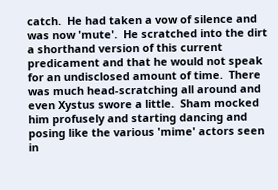catch.  He had taken a vow of silence and was now 'mute'.  He scratched into the dirt a shorthand version of this current predicament and that he would not speak for an undisclosed amount of time.  There was much head-scratching all around and even Xystus swore a little.  Sham mocked him profusely and starting dancing and posing like the various 'mime' actors seen in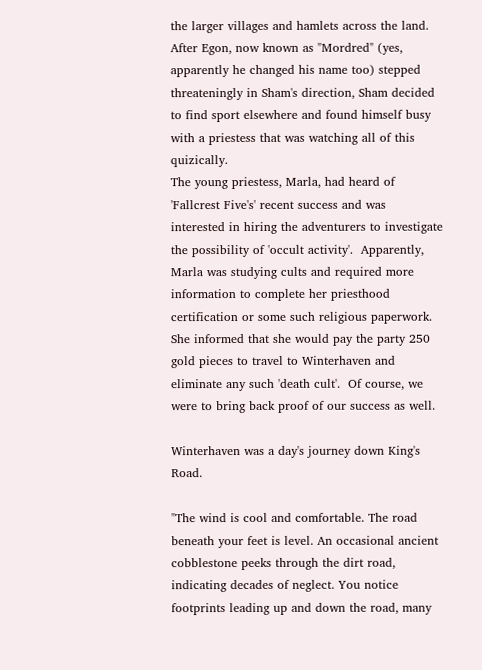the larger villages and hamlets across the land.  After Egon, now known as "Mordred" (yes, apparently he changed his name too) stepped threateningly in Sham's direction, Sham decided to find sport elsewhere and found himself busy with a priestess that was watching all of this quizically.
The young priestess, Marla, had heard of 'Fallcrest Five's' recent success and was interested in hiring the adventurers to investigate the possibility of 'occult activity'.  Apparently, Marla was studying cults and required more information to complete her priesthood certification or some such religious paperwork.  She informed that she would pay the party 250 gold pieces to travel to Winterhaven and eliminate any such 'death cult'.  Of course, we were to bring back proof of our success as well.

Winterhaven was a day's journey down King's Road.

"The wind is cool and comfortable. The road beneath your feet is level. An occasional ancient cobblestone peeks through the dirt road, indicating decades of neglect. You notice footprints leading up and down the road, many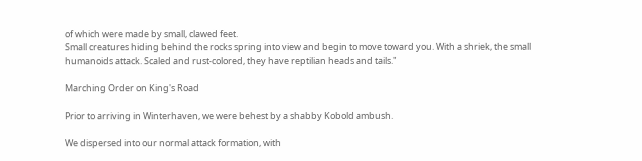of which were made by small, clawed feet.
Small creatures hiding behind the rocks spring into view and begin to move toward you. With a shriek, the small humanoids attack. Scaled and rust-colored, they have reptilian heads and tails."

Marching Order on King's Road

Prior to arriving in Winterhaven, we were behest by a shabby Kobold ambush.

We dispersed into our normal attack formation, with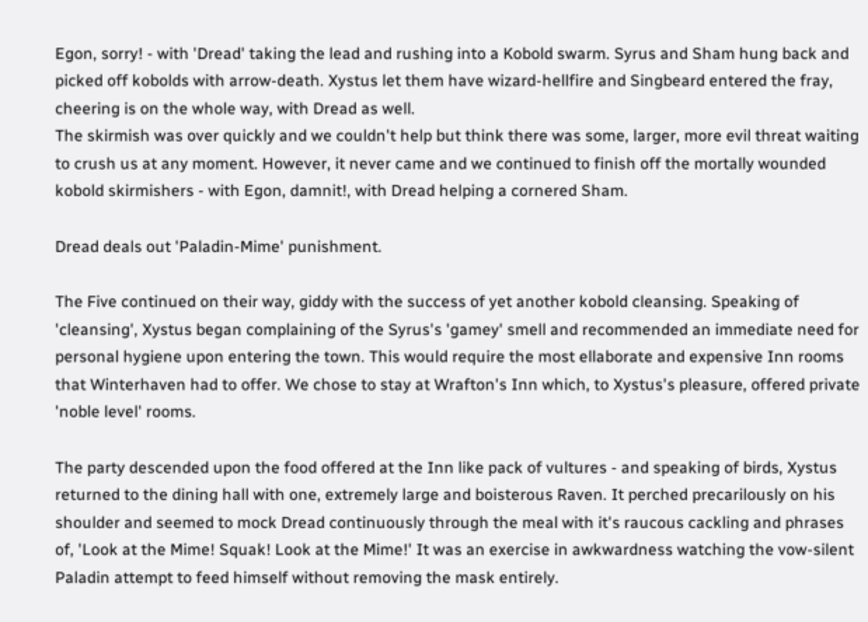Egon, sorry! - with 'Dread' taking the lead and rushing into a Kobold swarm. Syrus and Sham hung back and picked off kobolds with arrow-death. Xystus let them have wizard-hellfire and Singbeard entered the fray, cheering is on the whole way, with Dread as well.
The skirmish was over quickly and we couldn't help but think there was some, larger, more evil threat waiting to crush us at any moment. However, it never came and we continued to finish off the mortally wounded kobold skirmishers - with Egon, damnit!, with Dread helping a cornered Sham.

Dread deals out 'Paladin-Mime' punishment.

The Five continued on their way, giddy with the success of yet another kobold cleansing. Speaking of 'cleansing', Xystus began complaining of the Syrus's 'gamey' smell and recommended an immediate need for personal hygiene upon entering the town. This would require the most ellaborate and expensive Inn rooms that Winterhaven had to offer. We chose to stay at Wrafton's Inn which, to Xystus's pleasure, offered private 'noble level' rooms.

The party descended upon the food offered at the Inn like pack of vultures - and speaking of birds, Xystus returned to the dining hall with one, extremely large and boisterous Raven. It perched precarilously on his shoulder and seemed to mock Dread continuously through the meal with it's raucous cackling and phrases of, 'Look at the Mime! Squak! Look at the Mime!' It was an exercise in awkwardness watching the vow-silent Paladin attempt to feed himself without removing the mask entirely.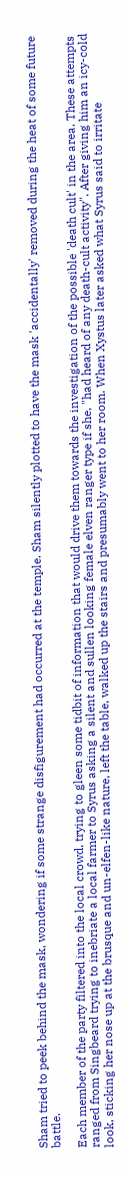Sham tried to peek behind the mask, wondering if some strange disfigurement had occurred at the temple. Sham silently plotted to have the mask 'accidentally' removed during the heat of some future battle.

Each member of the party filtered into the local crowd, trying to gleen some tidbit of information that would drive them towards the investigation of the possible 'death cult' in the area. These attempts ranged from Singbeard trying to inebriate a local farmer to Syrus asking a silent and sullen looking female elven ranger type if she, "had heard of any death-cult activity". After giving him an icy-cold look, sticking her nose up at the brusque and un-elfen-like nature, left the table, walked up the stairs and presumably went to her room. When Xystus later asked what Syrus said to irritate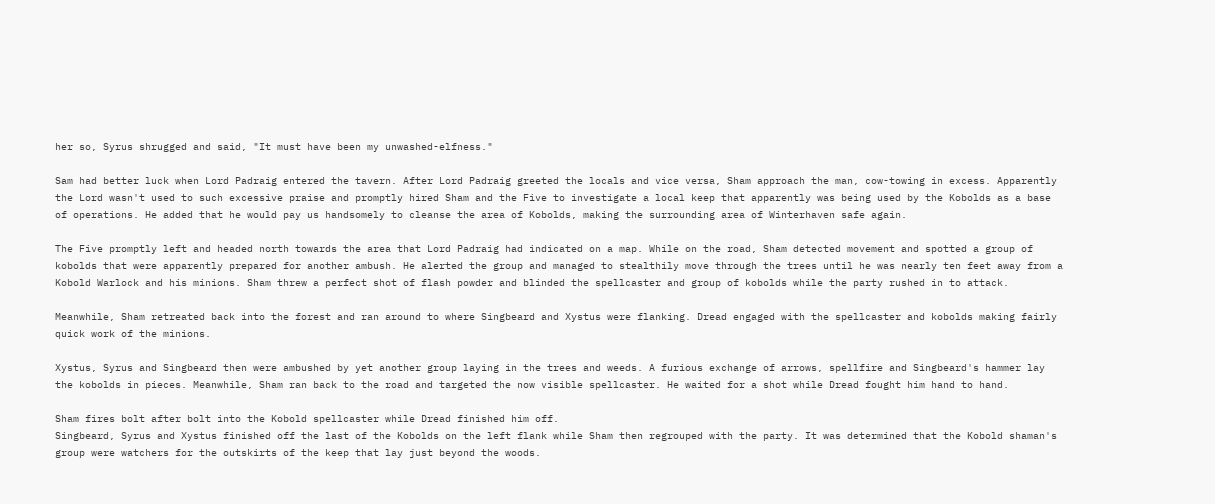her so, Syrus shrugged and said, "It must have been my unwashed-elfness."

Sam had better luck when Lord Padraig entered the tavern. After Lord Padraig greeted the locals and vice versa, Sham approach the man, cow-towing in excess. Apparently the Lord wasn't used to such excessive praise and promptly hired Sham and the Five to investigate a local keep that apparently was being used by the Kobolds as a base of operations. He added that he would pay us handsomely to cleanse the area of Kobolds, making the surrounding area of Winterhaven safe again.

The Five promptly left and headed north towards the area that Lord Padraig had indicated on a map. While on the road, Sham detected movement and spotted a group of kobolds that were apparently prepared for another ambush. He alerted the group and managed to stealthily move through the trees until he was nearly ten feet away from a Kobold Warlock and his minions. Sham threw a perfect shot of flash powder and blinded the spellcaster and group of kobolds while the party rushed in to attack.

Meanwhile, Sham retreated back into the forest and ran around to where Singbeard and Xystus were flanking. Dread engaged with the spellcaster and kobolds making fairly quick work of the minions.

Xystus, Syrus and Singbeard then were ambushed by yet another group laying in the trees and weeds. A furious exchange of arrows, spellfire and Singbeard's hammer lay the kobolds in pieces. Meanwhile, Sham ran back to the road and targeted the now visible spellcaster. He waited for a shot while Dread fought him hand to hand.

Sham fires bolt after bolt into the Kobold spellcaster while Dread finished him off.
Singbeard, Syrus and Xystus finished off the last of the Kobolds on the left flank while Sham then regrouped with the party. It was determined that the Kobold shaman's group were watchers for the outskirts of the keep that lay just beyond the woods.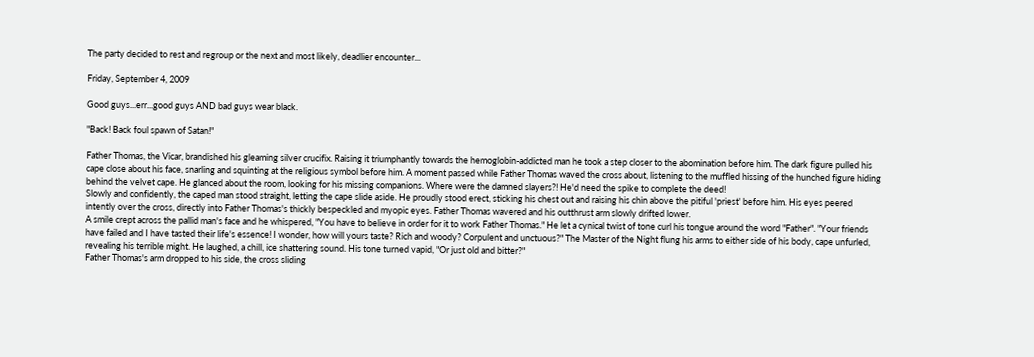The party decided to rest and regroup or the next and most likely, deadlier encounter...

Friday, September 4, 2009

Good guys...err...good guys AND bad guys wear black.

"Back! Back foul spawn of Satan!"

Father Thomas, the Vicar, brandished his gleaming silver crucifix. Raising it triumphantly towards the hemoglobin-addicted man he took a step closer to the abomination before him. The dark figure pulled his cape close about his face, snarling and squinting at the religious symbol before him. A moment passed while Father Thomas waved the cross about, listening to the muffled hissing of the hunched figure hiding behind the velvet cape. He glanced about the room, looking for his missing companions. Where were the damned slayers?! He'd need the spike to complete the deed!
Slowly and confidently, the caped man stood straight, letting the cape slide aside. He proudly stood erect, sticking his chest out and raising his chin above the pitiful 'priest' before him. His eyes peered intently over the cross, directly into Father Thomas's thickly bespeckled and myopic eyes. Father Thomas wavered and his outthrust arm slowly drifted lower.
A smile crept across the pallid man's face and he whispered, "You have to believe in order for it to work Father Thomas." He let a cynical twist of tone curl his tongue around the word "Father". "Your friends have failed and I have tasted their life's essence! I wonder, how will yours taste? Rich and woody? Corpulent and unctuous?" The Master of the Night flung his arms to either side of his body, cape unfurled, revealing his terrible might. He laughed, a chill, ice shattering sound. His tone turned vapid, "Or just old and bitter?"
Father Thomas's arm dropped to his side, the cross sliding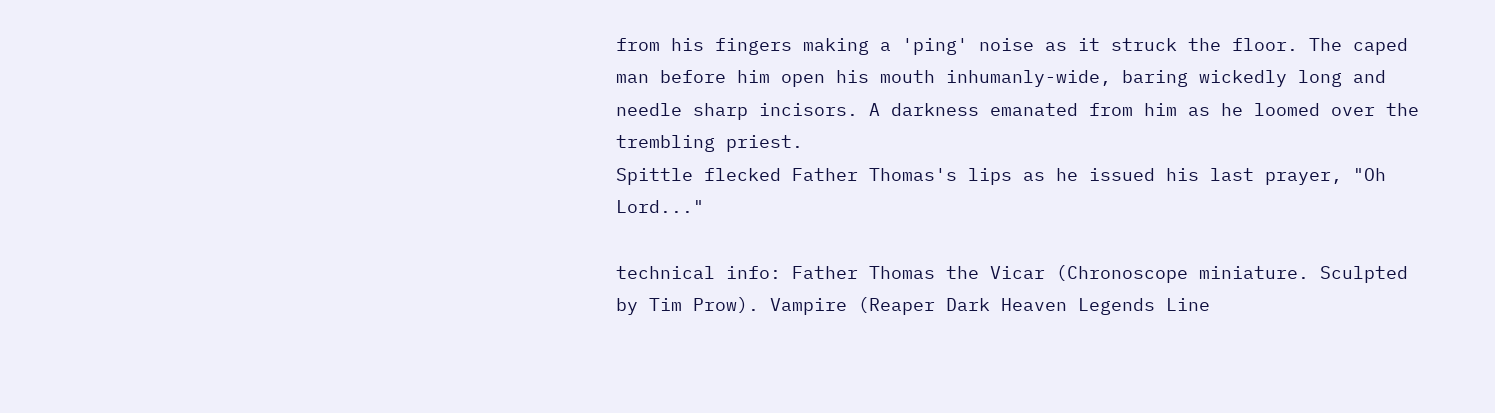from his fingers making a 'ping' noise as it struck the floor. The caped man before him open his mouth inhumanly-wide, baring wickedly long and needle sharp incisors. A darkness emanated from him as he loomed over the trembling priest.
Spittle flecked Father Thomas's lips as he issued his last prayer, "Oh Lord..."

technical info: Father Thomas the Vicar (Chronoscope miniature. Sculpted by Tim Prow). Vampire (Reaper Dark Heaven Legends Line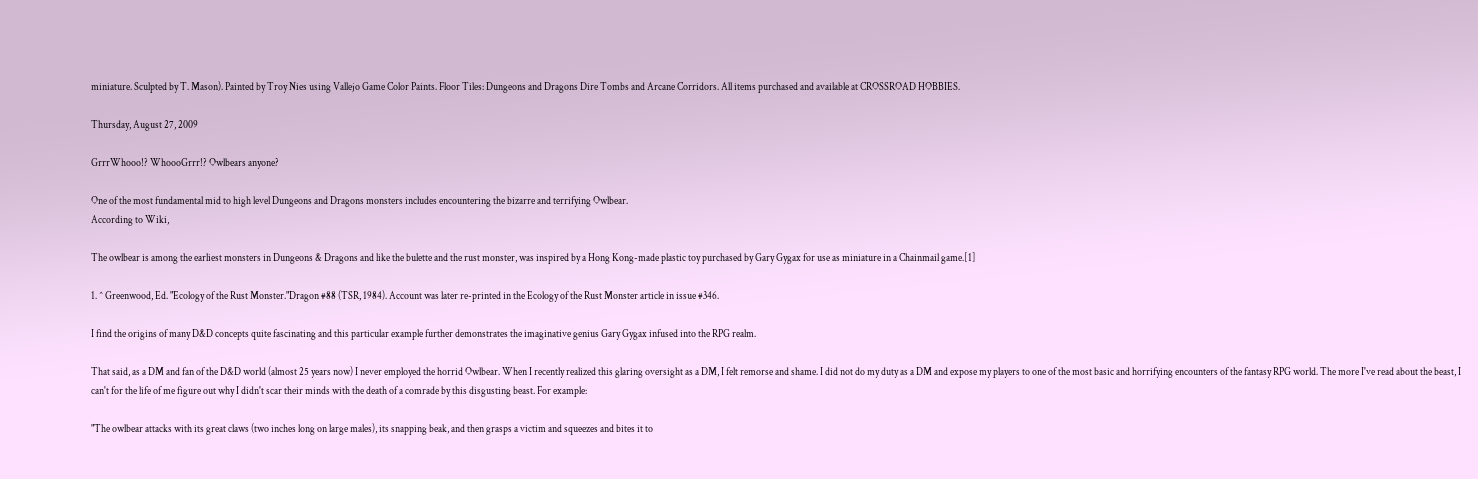miniature. Sculpted by T. Mason). Painted by Troy Nies using Vallejo Game Color Paints. Floor Tiles: Dungeons and Dragons Dire Tombs and Arcane Corridors. All items purchased and available at CROSSROAD HOBBIES.

Thursday, August 27, 2009

GrrrWhooo!? WhoooGrrr!? Owlbears anyone?

One of the most fundamental mid to high level Dungeons and Dragons monsters includes encountering the bizarre and terrifying Owlbear.
According to Wiki,

The owlbear is among the earliest monsters in Dungeons & Dragons and like the bulette and the rust monster, was inspired by a Hong Kong-made plastic toy purchased by Gary Gygax for use as miniature in a Chainmail game.[1]

1. ^ Greenwood, Ed. "Ecology of the Rust Monster."Dragon #88 (TSR, 1984). Account was later re-printed in the Ecology of the Rust Monster article in issue #346.

I find the origins of many D&D concepts quite fascinating and this particular example further demonstrates the imaginative genius Gary Gygax infused into the RPG realm.

That said, as a DM and fan of the D&D world (almost 25 years now) I never employed the horrid Owlbear. When I recently realized this glaring oversight as a DM, I felt remorse and shame. I did not do my duty as a DM and expose my players to one of the most basic and horrifying encounters of the fantasy RPG world. The more I've read about the beast, I can't for the life of me figure out why I didn't scar their minds with the death of a comrade by this disgusting beast. For example:

"The owlbear attacks with its great claws (two inches long on large males), its snapping beak, and then grasps a victim and squeezes and bites it to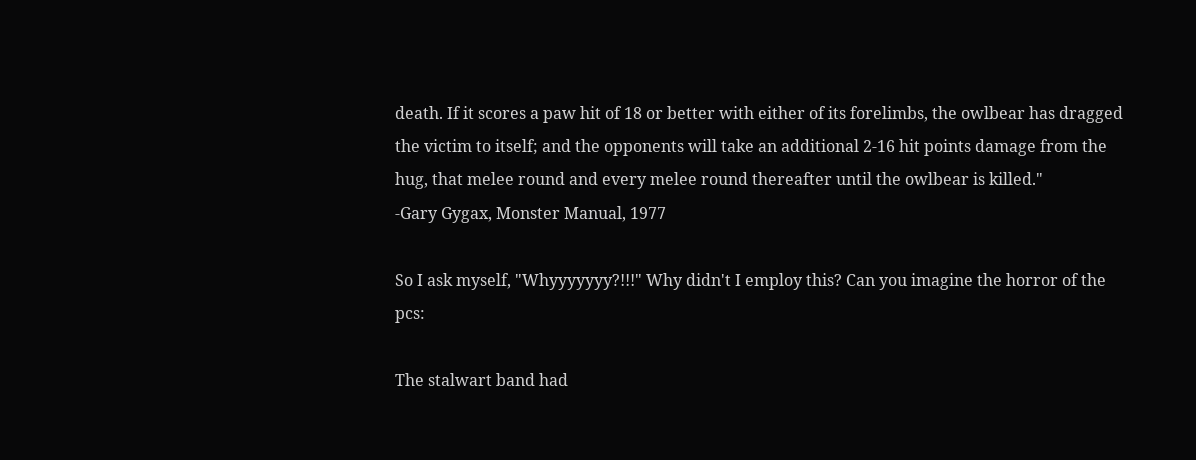death. If it scores a paw hit of 18 or better with either of its forelimbs, the owlbear has dragged the victim to itself; and the opponents will take an additional 2-16 hit points damage from the hug, that melee round and every melee round thereafter until the owlbear is killed."
-Gary Gygax, Monster Manual, 1977

So I ask myself, "Whyyyyyyy?!!!" Why didn't I employ this? Can you imagine the horror of the pcs:

The stalwart band had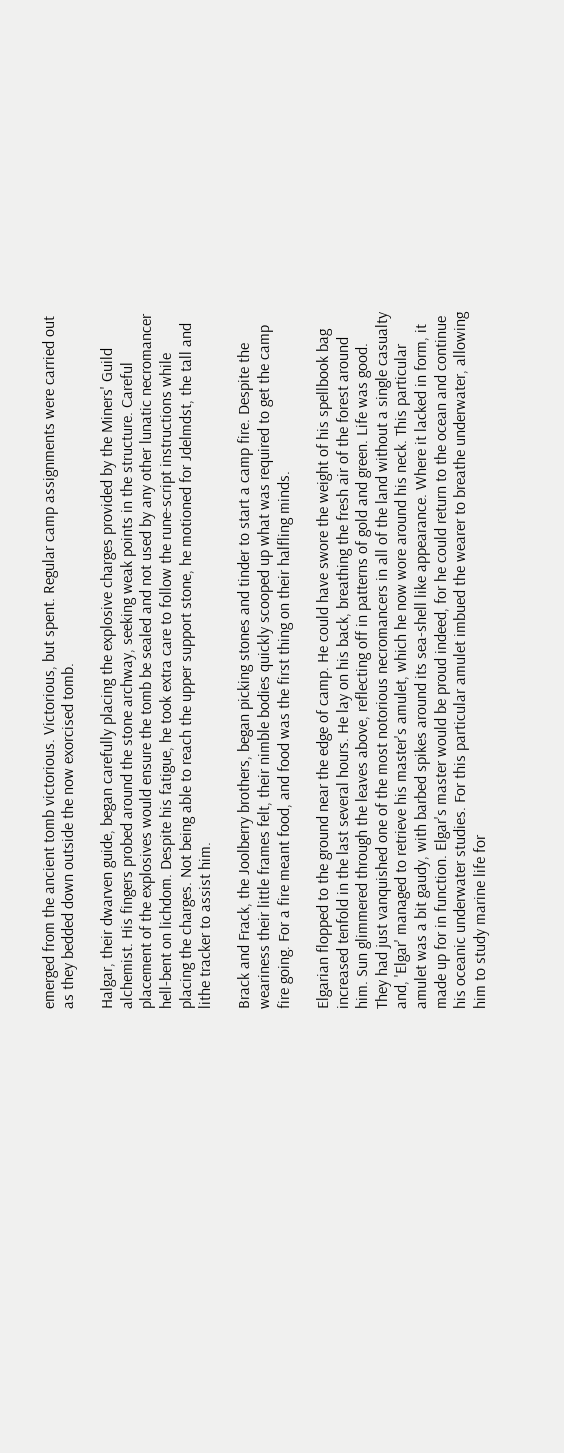emerged from the ancient tomb victorious. Victorious, but spent. Regular camp assignments were carried out as they bedded down outside the now exorcised tomb.

Halgar, their dwarven guide, began carefully placing the explosive charges provided by the Miners' Guild alchemist. His fingers probed around the stone archway, seeking weak points in the structure. Careful placement of the explosives would ensure the tomb be sealed and not used by any other lunatic necromancer hell-bent on lichdom. Despite his fatigue, he took extra care to follow the rune-script instructions while placing the charges. Not being able to reach the upper support stone, he motioned for Jdelmdst, the tall and lithe tracker to assist him.

Brack and Frack, the Joolberry brothers, began picking stones and tinder to start a camp fire. Despite the weariness their little frames felt, their nimble bodies quickly scooped up what was required to get the camp fire going. For a fire meant food, and food was the first thing on their halfling minds.

Elgarian flopped to the ground near the edge of camp. He could have swore the weight of his spellbook bag increased tenfold in the last several hours. He lay on his back, breathing the fresh air of the forest around him. Sun glimmered through the leaves above, reflecting off in patterns of gold and green. Life was good. They had just vanquished one of the most notorious necromancers in all of the land without a single casualty and, 'Elgar' managed to retrieve his master's amulet, which he now wore around his neck. This particular amulet was a bit gaudy, with barbed spikes around its sea-shell like appearance. Where it lacked in form, it made up for in function. Elgar's master would be proud indeed, for he could return to the ocean and continue his oceanic underwater studies. For this particular amulet imbued the wearer to breathe underwater, allowing him to study marine life for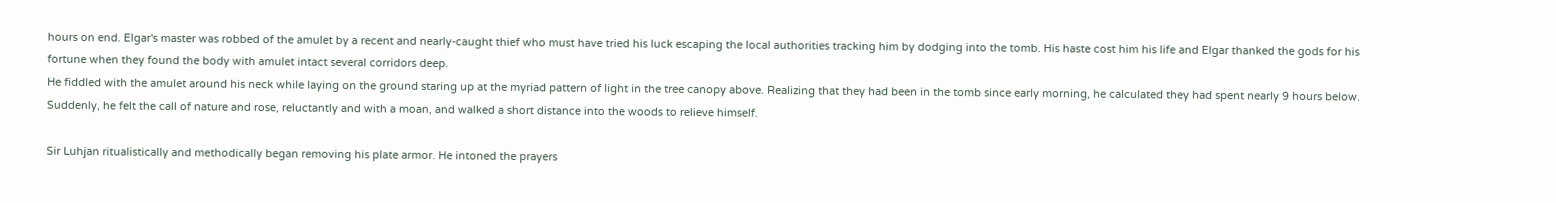hours on end. Elgar's master was robbed of the amulet by a recent and nearly-caught thief who must have tried his luck escaping the local authorities tracking him by dodging into the tomb. His haste cost him his life and Elgar thanked the gods for his fortune when they found the body with amulet intact several corridors deep.
He fiddled with the amulet around his neck while laying on the ground staring up at the myriad pattern of light in the tree canopy above. Realizing that they had been in the tomb since early morning, he calculated they had spent nearly 9 hours below. Suddenly, he felt the call of nature and rose, reluctantly and with a moan, and walked a short distance into the woods to relieve himself.

Sir Luhjan ritualistically and methodically began removing his plate armor. He intoned the prayers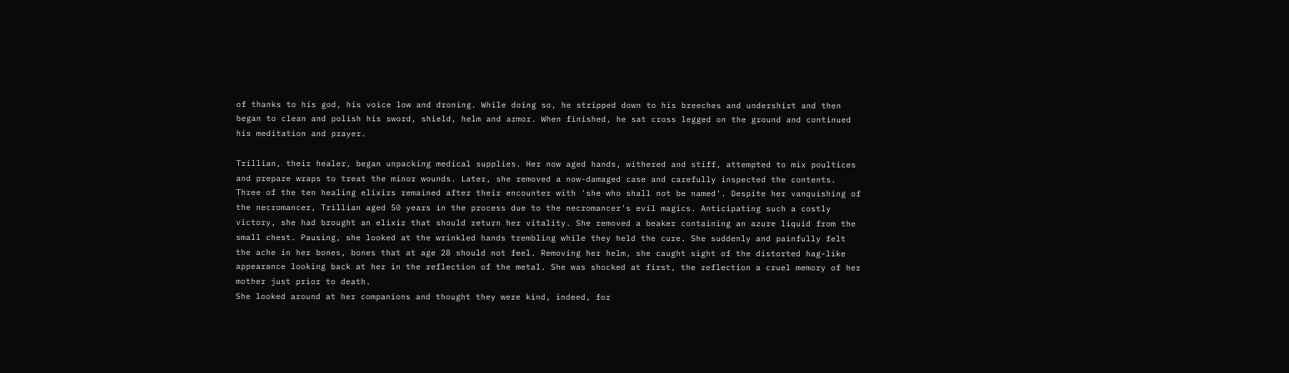of thanks to his god, his voice low and droning. While doing so, he stripped down to his breeches and undershirt and then began to clean and polish his sword, shield, helm and armor. When finished, he sat cross legged on the ground and continued his meditation and prayer.

Trillian, their healer, began unpacking medical supplies. Her now aged hands, withered and stiff, attempted to mix poultices and prepare wraps to treat the minor wounds. Later, she removed a now-damaged case and carefully inspected the contents. Three of the ten healing elixirs remained after their encounter with 'she who shall not be named'. Despite her vanquishing of the necromancer, Trillian aged 50 years in the process due to the necromancer's evil magics. Anticipating such a costly victory, she had brought an elixir that should return her vitality. She removed a beaker containing an azure liquid from the small chest. Pausing, she looked at the wrinkled hands trembling while they held the cure. She suddenly and painfully felt the ache in her bones, bones that at age 28 should not feel. Removing her helm, she caught sight of the distorted hag-like appearance looking back at her in the reflection of the metal. She was shocked at first, the reflection a cruel memory of her mother just prior to death.
She looked around at her companions and thought they were kind, indeed, for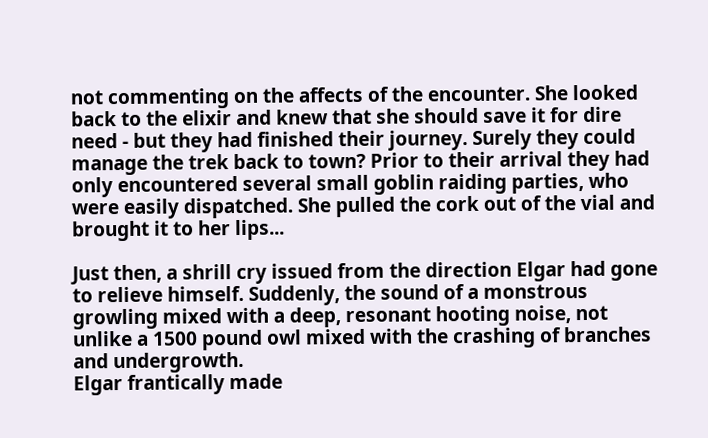not commenting on the affects of the encounter. She looked back to the elixir and knew that she should save it for dire need - but they had finished their journey. Surely they could manage the trek back to town? Prior to their arrival they had only encountered several small goblin raiding parties, who were easily dispatched. She pulled the cork out of the vial and brought it to her lips...

Just then, a shrill cry issued from the direction Elgar had gone to relieve himself. Suddenly, the sound of a monstrous growling mixed with a deep, resonant hooting noise, not unlike a 1500 pound owl mixed with the crashing of branches and undergrowth.
Elgar frantically made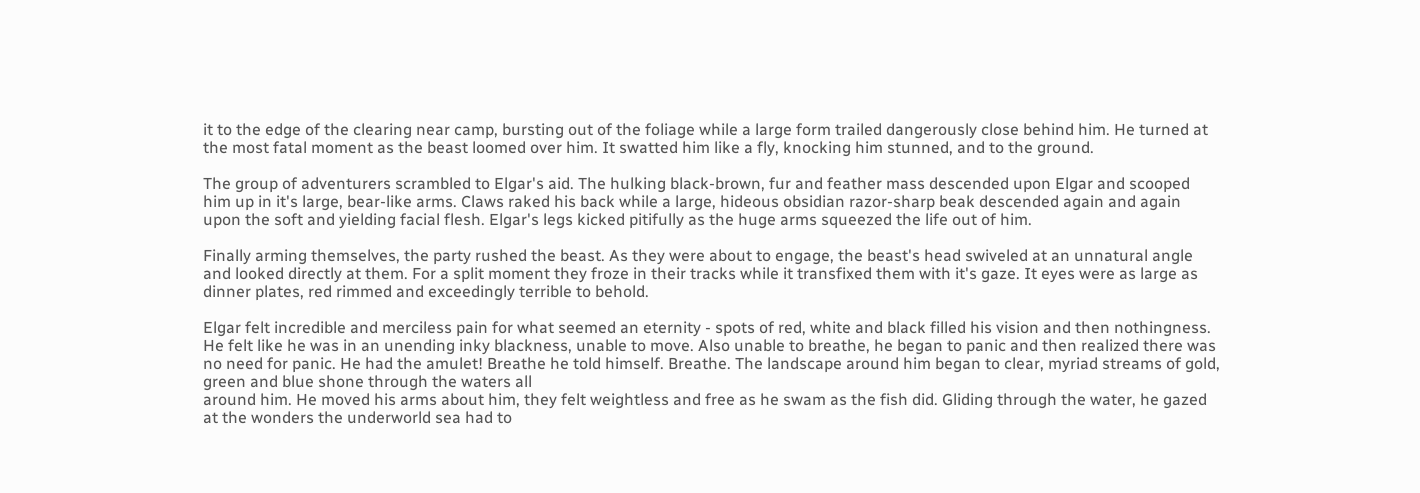it to the edge of the clearing near camp, bursting out of the foliage while a large form trailed dangerously close behind him. He turned at the most fatal moment as the beast loomed over him. It swatted him like a fly, knocking him stunned, and to the ground.

The group of adventurers scrambled to Elgar's aid. The hulking black-brown, fur and feather mass descended upon Elgar and scooped him up in it's large, bear-like arms. Claws raked his back while a large, hideous obsidian razor-sharp beak descended again and again upon the soft and yielding facial flesh. Elgar's legs kicked pitifully as the huge arms squeezed the life out of him.

Finally arming themselves, the party rushed the beast. As they were about to engage, the beast's head swiveled at an unnatural angle and looked directly at them. For a split moment they froze in their tracks while it transfixed them with it's gaze. It eyes were as large as dinner plates, red rimmed and exceedingly terrible to behold.

Elgar felt incredible and merciless pain for what seemed an eternity - spots of red, white and black filled his vision and then nothingness. He felt like he was in an unending inky blackness, unable to move. Also unable to breathe, he began to panic and then realized there was no need for panic. He had the amulet! Breathe he told himself. Breathe. The landscape around him began to clear, myriad streams of gold, green and blue shone through the waters all
around him. He moved his arms about him, they felt weightless and free as he swam as the fish did. Gliding through the water, he gazed at the wonders the underworld sea had to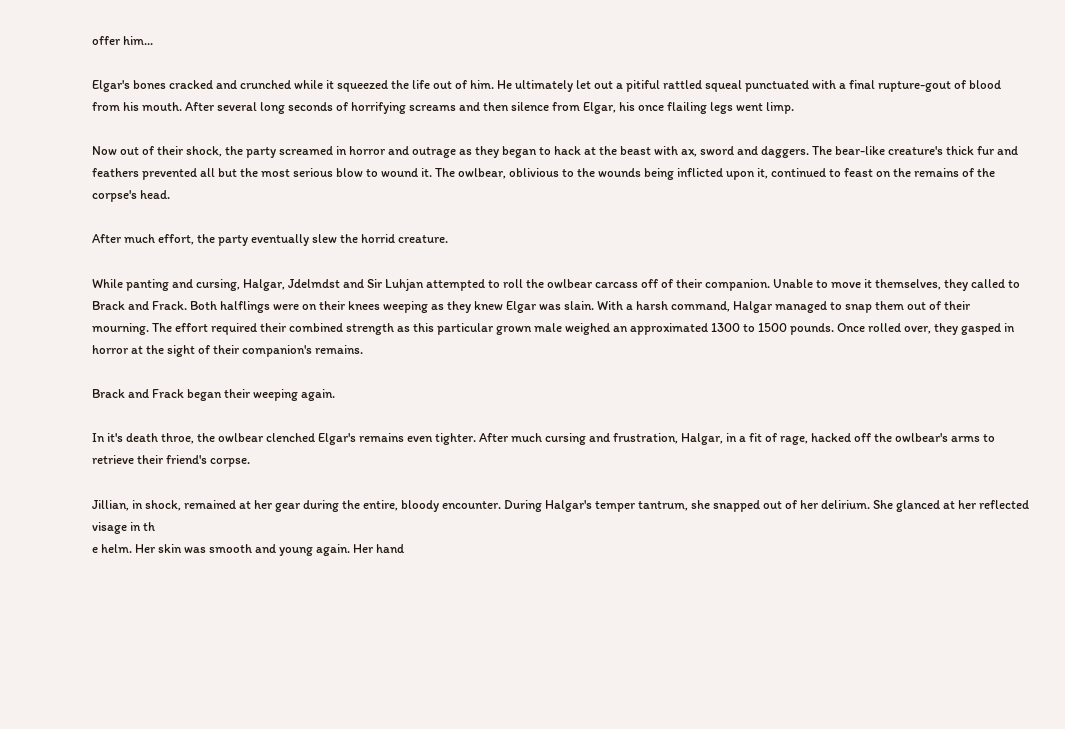offer him...

Elgar's bones cracked and crunched while it squeezed the life out of him. He ultimately let out a pitiful rattled squeal punctuated with a final rupture-gout of blood from his mouth. After several long seconds of horrifying screams and then silence from Elgar, his once flailing legs went limp.

Now out of their shock, the party screamed in horror and outrage as they began to hack at the beast with ax, sword and daggers. The bear-like creature's thick fur and feathers prevented all but the most serious blow to wound it. The owlbear, oblivious to the wounds being inflicted upon it, continued to feast on the remains of the corpse's head.

After much effort, the party eventually slew the horrid creature.

While panting and cursing, Halgar, Jdelmdst and Sir Luhjan attempted to roll the owlbear carcass off of their companion. Unable to move it themselves, they called to Brack and Frack. Both halflings were on their knees weeping as they knew Elgar was slain. With a harsh command, Halgar managed to snap them out of their mourning. The effort required their combined strength as this particular grown male weighed an approximated 1300 to 1500 pounds. Once rolled over, they gasped in horror at the sight of their companion's remains.

Brack and Frack began their weeping again.

In it's death throe, the owlbear clenched Elgar's remains even tighter. After much cursing and frustration, Halgar, in a fit of rage, hacked off the owlbear's arms to retrieve their friend's corpse.

Jillian, in shock, remained at her gear during the entire, bloody encounter. During Halgar's temper tantrum, she snapped out of her delirium. She glanced at her reflected visage in th
e helm. Her skin was smooth and young again. Her hand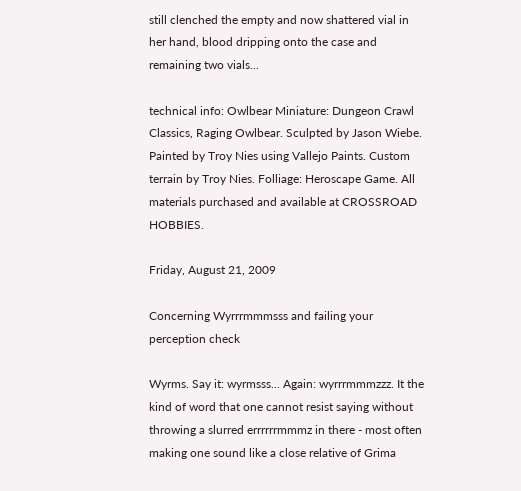still clenched the empty and now shattered vial in her hand, blood dripping onto the case and remaining two vials...

technical info: Owlbear Miniature: Dungeon Crawl Classics, Raging Owlbear. Sculpted by Jason Wiebe. Painted by Troy Nies using Vallejo Paints. Custom terrain by Troy Nies. Folliage: Heroscape Game. All materials purchased and available at CROSSROAD HOBBIES.

Friday, August 21, 2009

Concerning Wyrrrmmmsss and failing your perception check

Wyrms. Say it: wyrmsss... Again: wyrrrmmmzzz. It the kind of word that one cannot resist saying without throwing a slurred errrrrrmmmz in there - most often making one sound like a close relative of Grima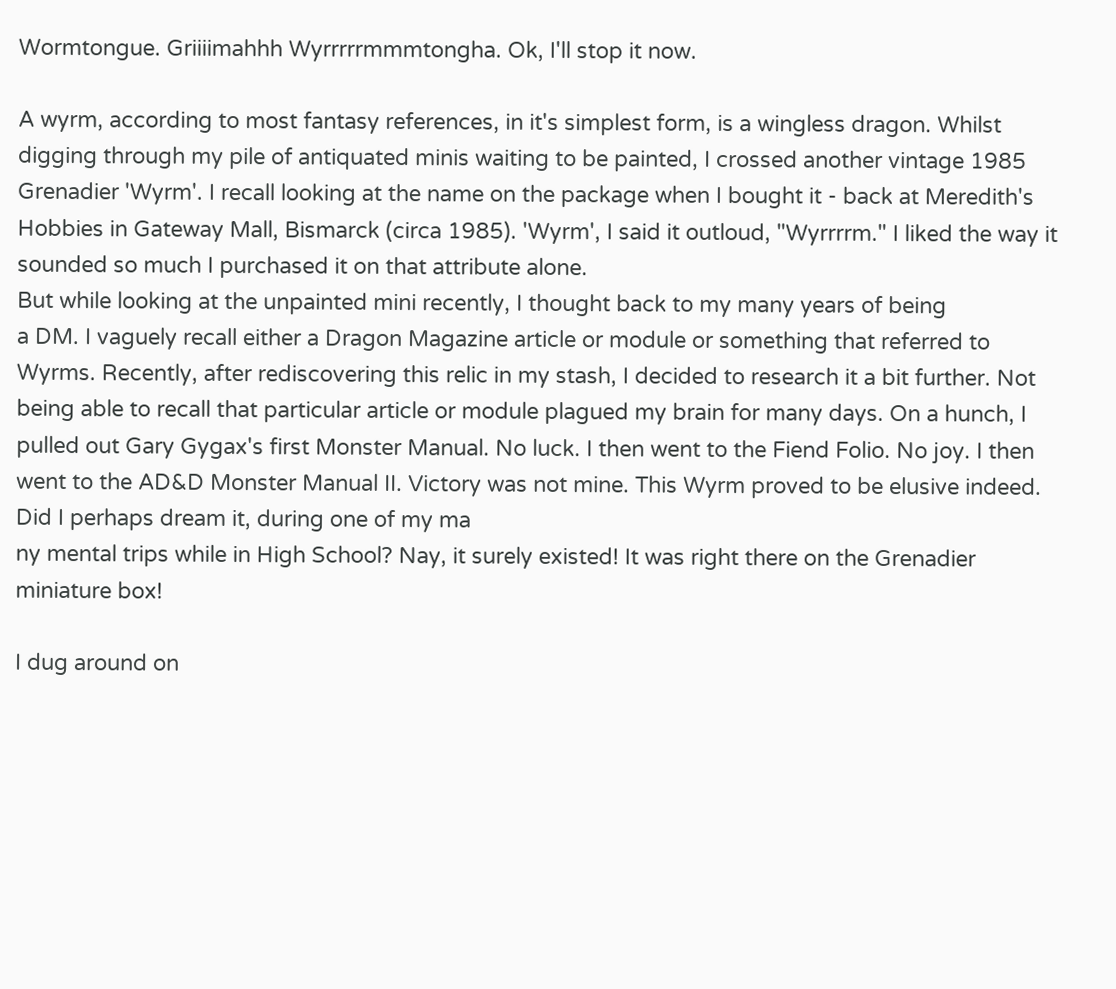Wormtongue. Griiiimahhh Wyrrrrrmmmtongha. Ok, I'll stop it now.

A wyrm, according to most fantasy references, in it's simplest form, is a wingless dragon. Whilst digging through my pile of antiquated minis waiting to be painted, I crossed another vintage 1985 Grenadier 'Wyrm'. I recall looking at the name on the package when I bought it - back at Meredith's Hobbies in Gateway Mall, Bismarck (circa 1985). 'Wyrm', I said it outloud, "Wyrrrrm." I liked the way it sounded so much I purchased it on that attribute alone.
But while looking at the unpainted mini recently, I thought back to my many years of being
a DM. I vaguely recall either a Dragon Magazine article or module or something that referred to Wyrms. Recently, after rediscovering this relic in my stash, I decided to research it a bit further. Not being able to recall that particular article or module plagued my brain for many days. On a hunch, I pulled out Gary Gygax's first Monster Manual. No luck. I then went to the Fiend Folio. No joy. I then went to the AD&D Monster Manual II. Victory was not mine. This Wyrm proved to be elusive indeed. Did I perhaps dream it, during one of my ma
ny mental trips while in High School? Nay, it surely existed! It was right there on the Grenadier miniature box!

I dug around on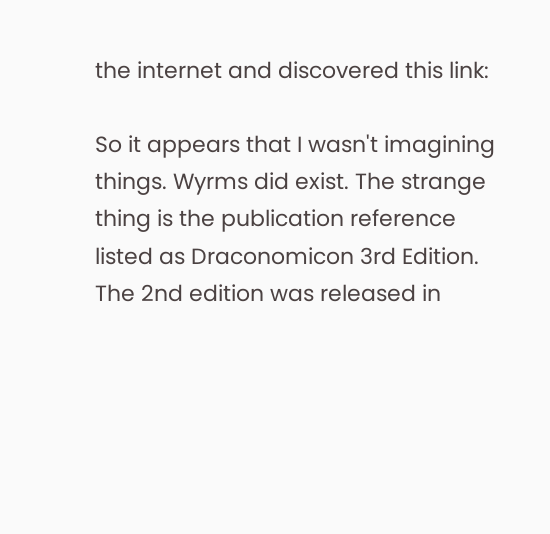the internet and discovered this link:

So it appears that I wasn't imagining things. Wyrms did exist. The strange thing is the publication reference listed as Draconomicon 3rd Edition. The 2nd edition was released in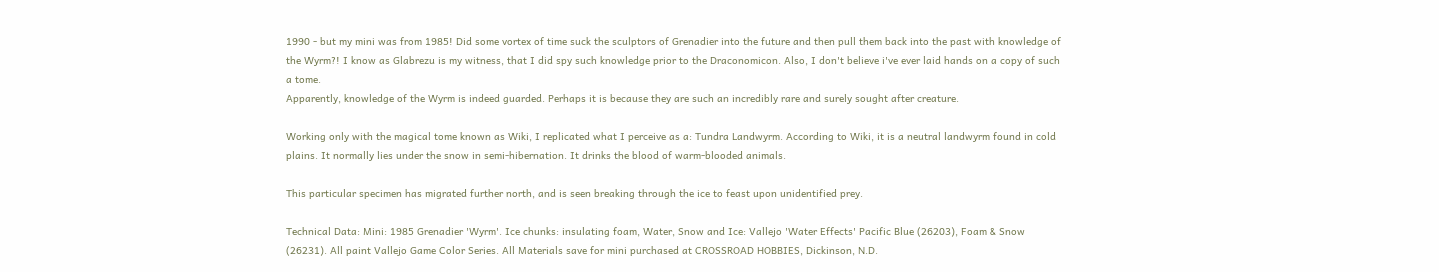1990 - but my mini was from 1985! Did some vortex of time suck the sculptors of Grenadier into the future and then pull them back into the past with knowledge of the Wyrm?! I know as Glabrezu is my witness, that I did spy such knowledge prior to the Draconomicon. Also, I don't believe i've ever laid hands on a copy of such a tome.
Apparently, knowledge of the Wyrm is indeed guarded. Perhaps it is because they are such an incredibly rare and surely sought after creature.

Working only with the magical tome known as Wiki, I replicated what I perceive as a: Tundra Landwyrm. According to Wiki, it is a neutral landwyrm found in cold plains. It normally lies under the snow in semi-hibernation. It drinks the blood of warm-blooded animals.

This particular specimen has migrated further north, and is seen breaking through the ice to feast upon unidentified prey.

Technical Data: Mini: 1985 Grenadier 'Wyrm'. Ice chunks: insulating foam, Water, Snow and Ice: Vallejo 'Water Effects' Pacific Blue (26203), Foam & Snow (26231). All paint Vallejo Game Color Series. All Materials save for mini purchased at CROSSROAD HOBBIES, Dickinson, N.D.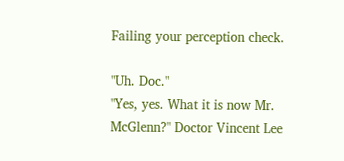Failing your perception check.

"Uh. Doc."
"Yes, yes. What it is now Mr. McGlenn?" Doctor Vincent Lee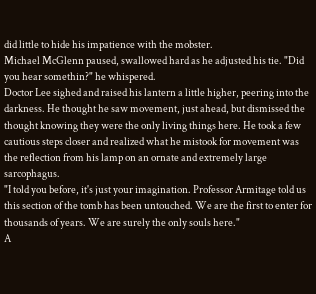did little to hide his impatience with the mobster.
Michael McGlenn paused, swallowed hard as he adjusted his tie. "Did you hear somethin?" he whispered.
Doctor Lee sighed and raised his lantern a little higher, peering into the darkness. He thought he saw movement, just ahead, but dismissed the thought knowing they were the only living things here. He took a few cautious steps closer and realized what he mistook for movement was the reflection from his lamp on an ornate and extremely large sarcophagus.
"I told you before, it's just your imagination. Professor Armitage told us this section of the tomb has been untouched. We are the first to enter for thousands of years. We are surely the only souls here."
A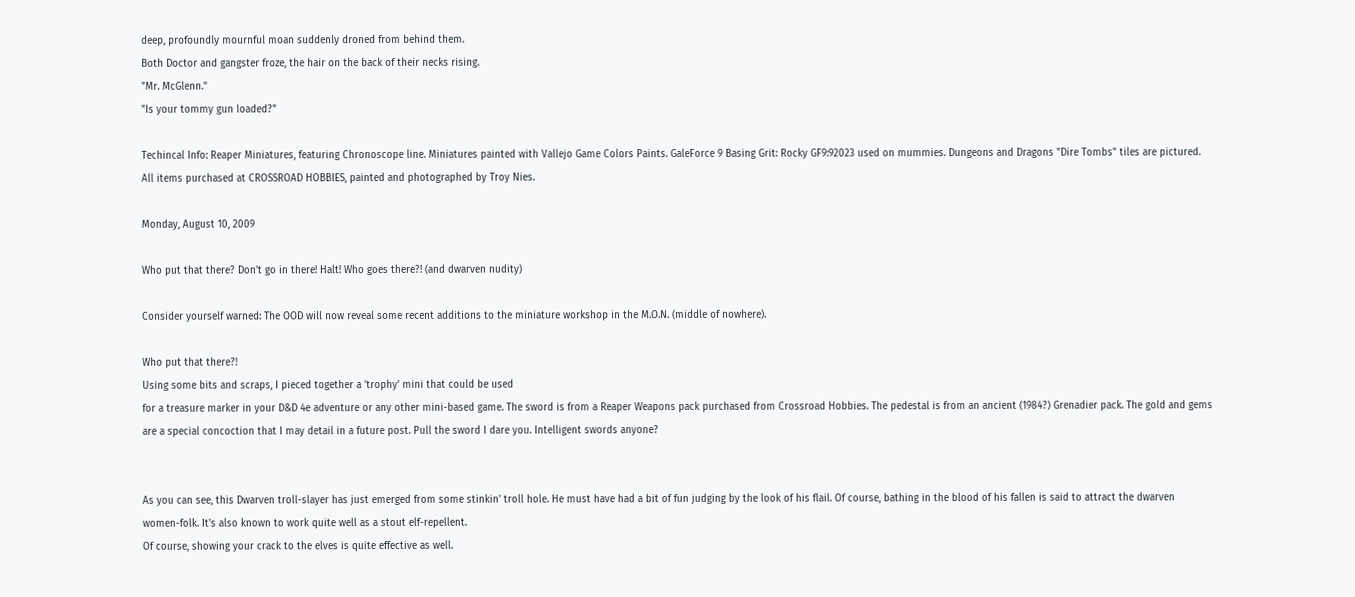deep, profoundly mournful moan suddenly droned from behind them.
Both Doctor and gangster froze, the hair on the back of their necks rising.
"Mr. McGlenn."
"Is your tommy gun loaded?"

Techincal Info: Reaper Miniatures, featuring Chronoscope line. Miniatures painted with Vallejo Game Colors Paints. GaleForce 9 Basing Grit: Rocky GF9:92023 used on mummies. Dungeons and Dragons "Dire Tombs" tiles are pictured. All items purchased at CROSSROAD HOBBIES, painted and photographed by Troy Nies.

Monday, August 10, 2009

Who put that there? Don't go in there! Halt! Who goes there?! (and dwarven nudity)

Consider yourself warned: The OOD will now reveal some recent additions to the miniature workshop in the M.O.N. (middle of nowhere).

Who put that there?!
Using some bits and scraps, I pieced together a 'trophy' mini that could be used
for a treasure marker in your D&D 4e adventure or any other mini-based game. The sword is from a Reaper Weapons pack purchased from Crossroad Hobbies. The pedestal is from an ancient (1984?) Grenadier pack. The gold and gems are a special concoction that I may detail in a future post. Pull the sword I dare you. Intelligent swords anyone?


As you can see, this Dwarven troll-slayer has just emerged from some stinkin' troll hole. He must have had a bit of fun judging by the look of his flail. Of course, bathing in the blood of his fallen is said to attract the dwarven women-folk. It's also known to work quite well as a stout elf-repellent.
Of course, showing your crack to the elves is quite effective as well.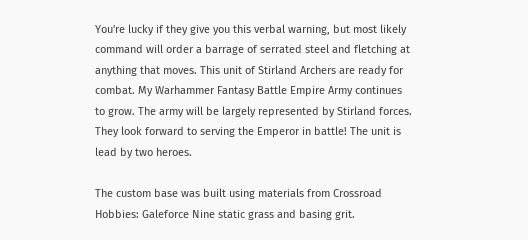You're lucky if they give you this verbal warning, but most likely command will order a barrage of serrated steel and fletching at anything that moves. This unit of Stirland Archers are ready for combat. My Warhammer Fantasy Battle Empire Army continues to grow. The army will be largely represented by Stirland forces. They look forward to serving the Emperor in battle! The unit is lead by two heroes.

The custom base was built using materials from Crossroad Hobbies: Galeforce Nine static grass and basing grit.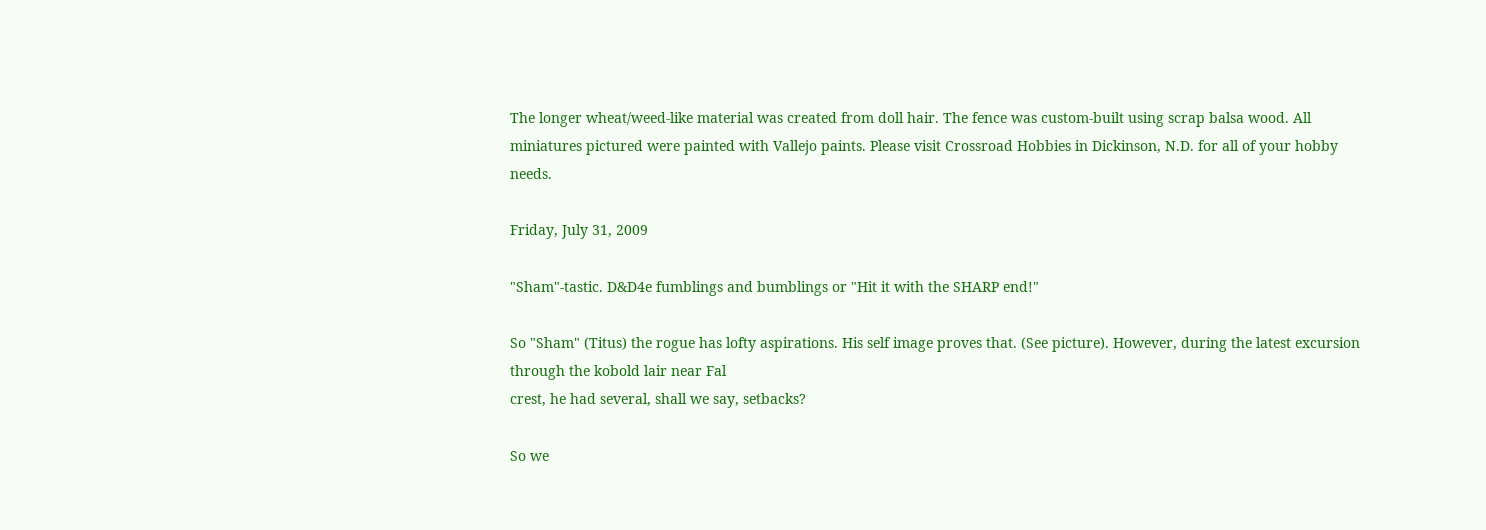The longer wheat/weed-like material was created from doll hair. The fence was custom-built using scrap balsa wood. All miniatures pictured were painted with Vallejo paints. Please visit Crossroad Hobbies in Dickinson, N.D. for all of your hobby needs.

Friday, July 31, 2009

"Sham"-tastic. D&D4e fumblings and bumblings or "Hit it with the SHARP end!"

So "Sham" (Titus) the rogue has lofty aspirations. His self image proves that. (See picture). However, during the latest excursion through the kobold lair near Fal
crest, he had several, shall we say, setbacks?

So we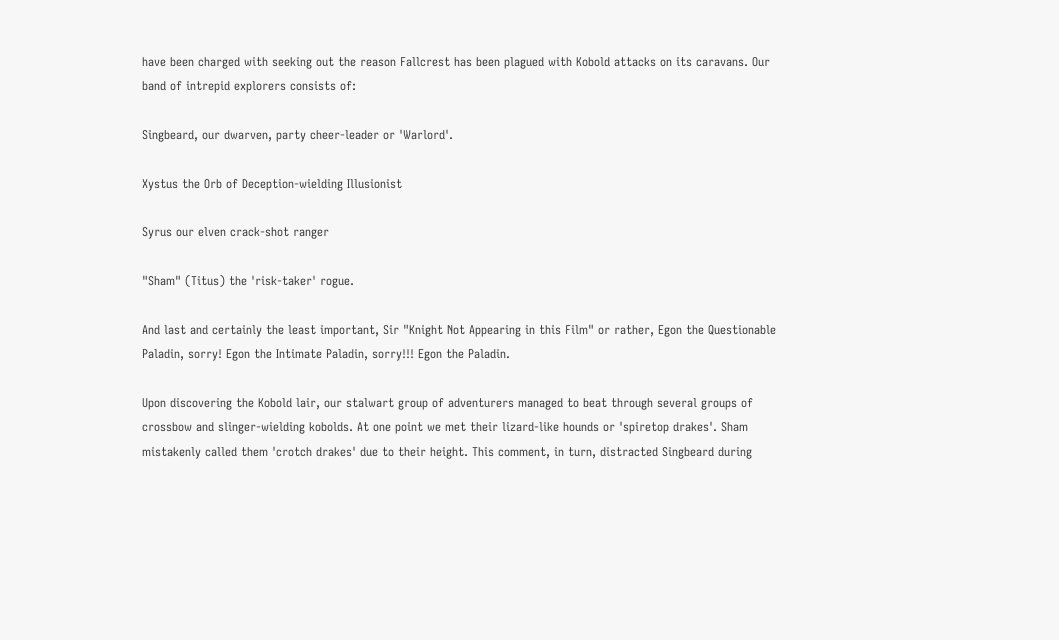have been charged with seeking out the reason Fallcrest has been plagued with Kobold attacks on its caravans. Our band of intrepid explorers consists of:

Singbeard, our dwarven, party cheer-leader or 'Warlord'.

Xystus the Orb of Deception-wielding Illusionist

Syrus our elven crack-shot ranger

"Sham" (Titus) the 'risk-taker' rogue.

And last and certainly the least important, Sir "Knight Not Appearing in this Film" or rather, Egon the Questionable Paladin, sorry! Egon the Intimate Paladin, sorry!!! Egon the Paladin.

Upon discovering the Kobold lair, our stalwart group of adventurers managed to beat through several groups of crossbow and slinger-wielding kobolds. At one point we met their lizard-like hounds or 'spiretop drakes'. Sham mistakenly called them 'crotch drakes' due to their height. This comment, in turn, distracted Singbeard during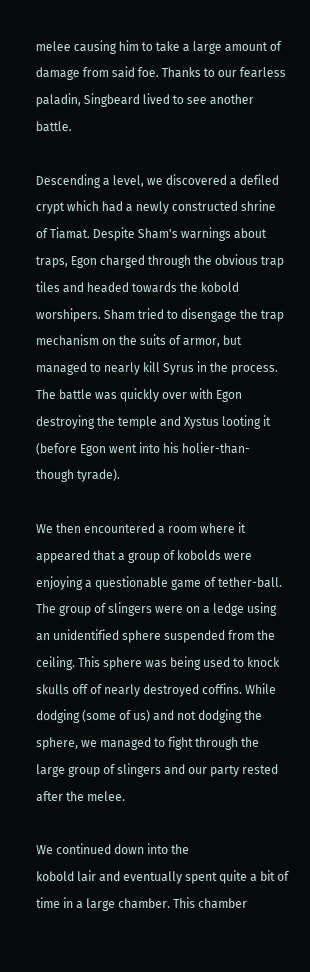melee causing him to take a large amount of damage from said foe. Thanks to our fearless paladin, Singbeard lived to see another battle.

Descending a level, we discovered a defiled crypt which had a newly constructed shrine of Tiamat. Despite Sham's warnings about traps, Egon charged through the obvious trap tiles and headed towards the kobold worshipers. Sham tried to disengage the trap mechanism on the suits of armor, but managed to nearly kill Syrus in the process. The battle was quickly over with Egon destroying the temple and Xystus looting it (before Egon went into his holier-than-
though tyrade).

We then encountered a room where it appeared that a group of kobolds were enjoying a questionable game of tether-ball. The group of slingers were on a ledge using an unidentified sphere suspended from the ceiling. This sphere was being used to knock skulls off of nearly destroyed coffins. While dodging (some of us) and not dodging the sphere, we managed to fight through the large group of slingers and our party rested after the melee.

We continued down into the
kobold lair and eventually spent quite a bit of time in a large chamber. This chamber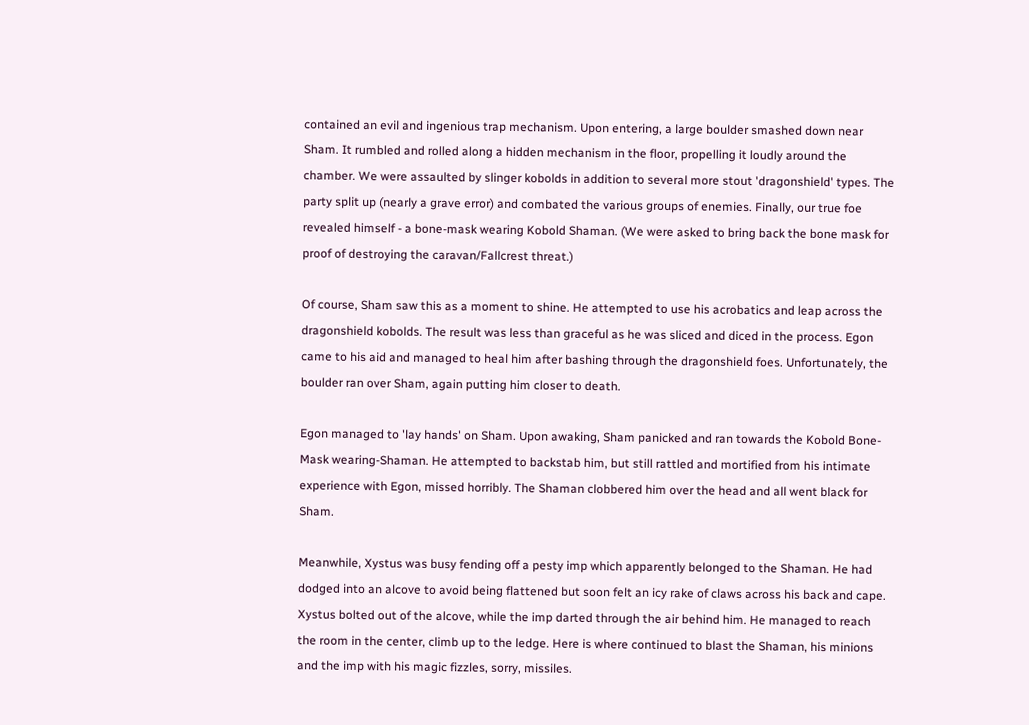contained an evil and ingenious trap mechanism. Upon entering, a large boulder smashed down near Sham. It rumbled and rolled along a hidden mechanism in the floor, propelling it loudly around the chamber. We were assaulted by slinger kobolds in addition to several more stout 'dragonshield' types. The party split up (nearly a grave error) and combated the various groups of enemies. Finally, our true foe revealed himself - a bone-mask wearing Kobold Shaman. (We were asked to bring back the bone mask for proof of destroying the caravan/Fallcrest threat.)

Of course, Sham saw this as a moment to shine. He attempted to use his acrobatics and leap across the dragonshield kobolds. The result was less than graceful as he was sliced and diced in the process. Egon came to his aid and managed to heal him after bashing through the dragonshield foes. Unfortunately, the boulder ran over Sham, again putting him closer to death.

Egon managed to 'lay hands' on Sham. Upon awaking, Sham panicked and ran towards the Kobold Bone-Mask wearing-Shaman. He attempted to backstab him, but still rattled and mortified from his intimate experience with Egon, missed horribly. The Shaman clobbered him over the head and all went black for Sham.

Meanwhile, Xystus was busy fending off a pesty imp which apparently belonged to the Shaman. He had dodged into an alcove to avoid being flattened but soon felt an icy rake of claws across his back and cape. Xystus bolted out of the alcove, while the imp darted through the air behind him. He managed to reach the room in the center, climb up to the ledge. Here is where continued to blast the Shaman, his minions and the imp with his magic fizzles, sorry, missiles.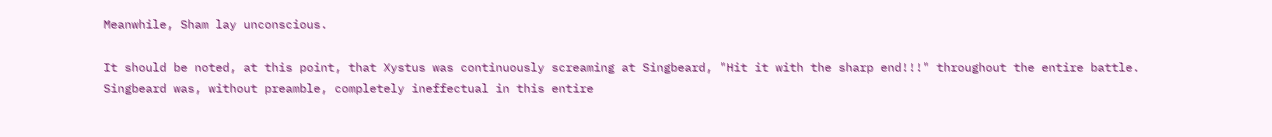Meanwhile, Sham lay unconscious.

It should be noted, at this point, that Xystus was continuously screaming at Singbeard, "Hit it with the sharp end!!!" throughout the entire battle. Singbeard was, without preamble, completely ineffectual in this entire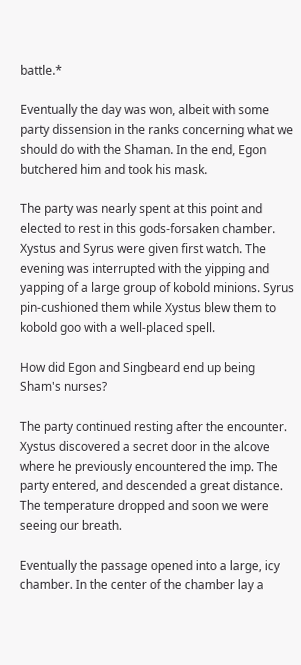battle.*

Eventually the day was won, albeit with some party dissension in the ranks concerning what we should do with the Shaman. In the end, Egon butchered him and took his mask.

The party was nearly spent at this point and elected to rest in this gods-forsaken chamber. Xystus and Syrus were given first watch. The evening was interrupted with the yipping and yapping of a large group of kobold minions. Syrus pin-cushioned them while Xystus blew them to kobold goo with a well-placed spell.

How did Egon and Singbeard end up being Sham's nurses?

The party continued resting after the encounter. Xystus discovered a secret door in the alcove where he previously encountered the imp. The party entered, and descended a great distance. The temperature dropped and soon we were seeing our breath.

Eventually the passage opened into a large, icy chamber. In the center of the chamber lay a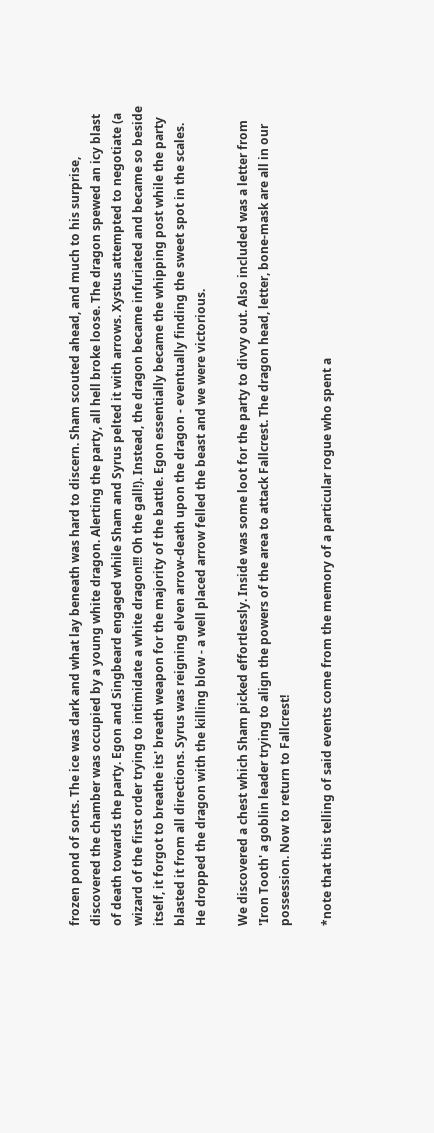frozen pond of sorts. The ice was dark and what lay beneath was hard to discern. Sham scouted ahead, and much to his surprise, discovered the chamber was occupied by a young white dragon. Alerting the party, all hell broke loose. The dragon spewed an icy blast of death towards the party. Egon and Singbeard engaged while Sham and Syrus pelted it with arrows. Xystus attempted to negotiate (a wizard of the first order trying to intimidate a white dragon!!! Oh the gall!). Instead, the dragon became infuriated and became so beside itself, it forgot to breathe its' breath weapon for the majority of the battle. Egon essentially became the whipping post while the party blasted it from all directions. Syrus was reigning elven arrow-death upon the dragon - eventually finding the sweet spot in the scales. He dropped the dragon with the killing blow - a well placed arrow felled the beast and we were victorious.

We discovered a chest which Sham picked effortlessly. Inside was some loot for the party to divvy out. Also included was a letter from 'Iron Tooth' a goblin leader trying to align the powers of the area to attack Fallcrest. The dragon head, letter, bone-mask are all in our possession. Now to return to Fallcrest!

*note that this telling of said events come from the memory of a particular rogue who spent a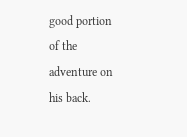good portion of the adventure on his back.